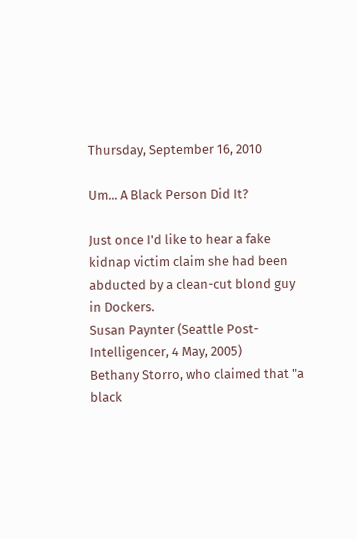Thursday, September 16, 2010

Um... A Black Person Did It?

Just once I'd like to hear a fake kidnap victim claim she had been abducted by a clean-cut blond guy in Dockers.
Susan Paynter (Seattle Post-Intelligencer, 4 May, 2005)
Bethany Storro, who claimed that "a black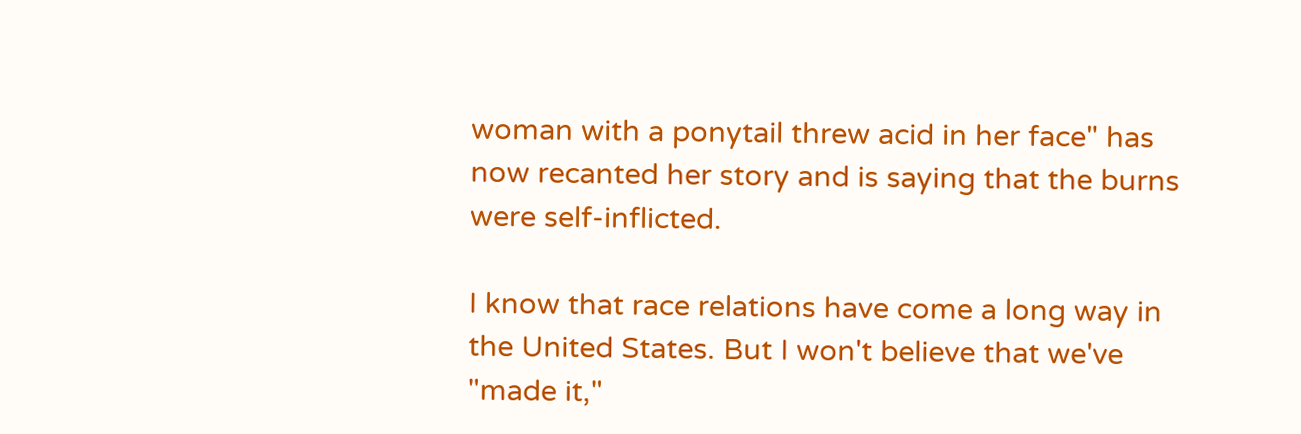woman with a ponytail threw acid in her face" has now recanted her story and is saying that the burns were self-inflicted.

I know that race relations have come a long way in the United States. But I won't believe that we've "made it,"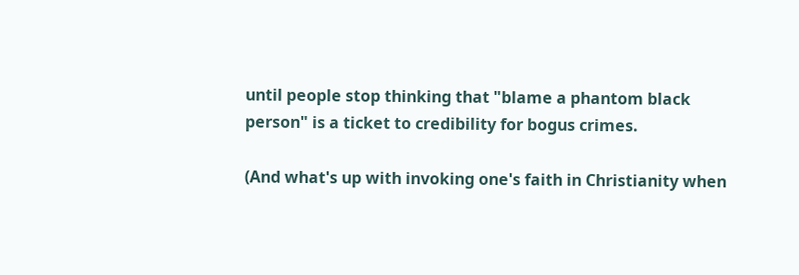until people stop thinking that "blame a phantom black person" is a ticket to credibility for bogus crimes.

(And what's up with invoking one's faith in Christianity when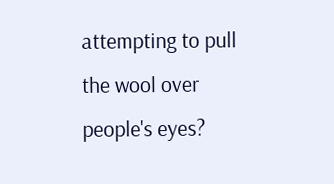attempting to pull the wool over people's eyes?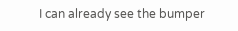I can already see the bumper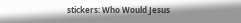stickers: Who Would Jesus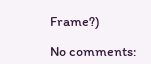Frame?)

No comments: